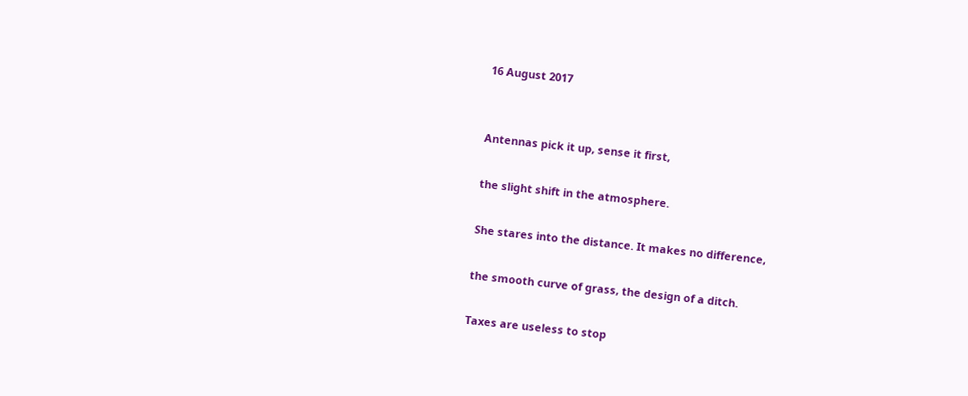16 August 2017


Antennas pick it up, sense it first,

the slight shift in the atmosphere.

She stares into the distance. It makes no difference,

the smooth curve of grass, the design of a ditch.

Taxes are useless to stop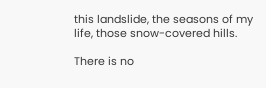this landslide, the seasons of my life, those snow-covered hills.

There is no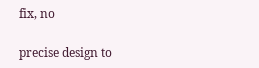fix, no

precise design to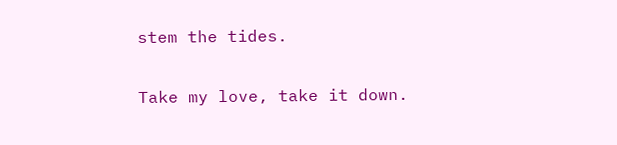stem the tides.

Take my love, take it down.